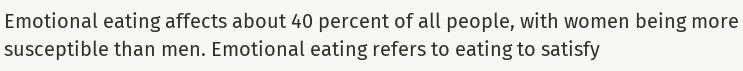Emotional eating affects about 40 percent of all people, with women being more susceptible than men. Emotional eating refers to eating to satisfy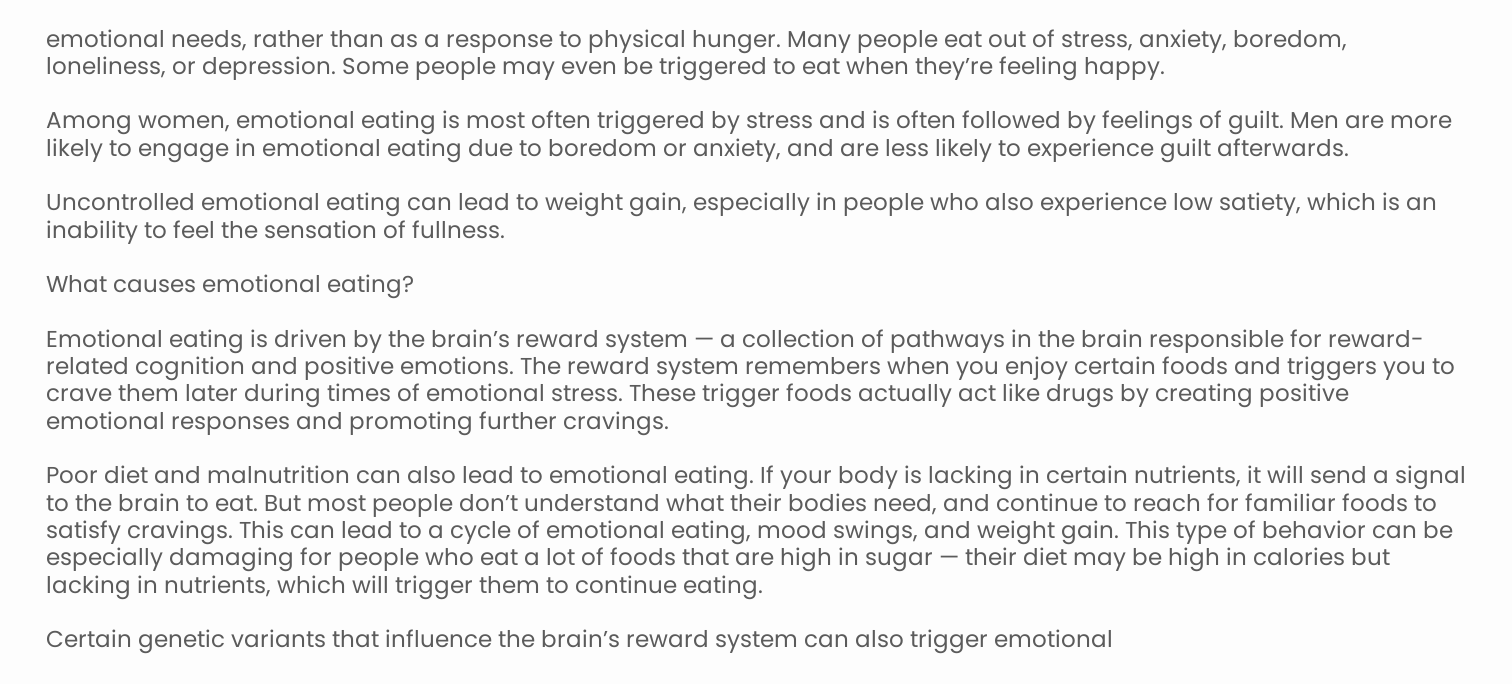emotional needs, rather than as a response to physical hunger. Many people eat out of stress, anxiety, boredom, loneliness, or depression. Some people may even be triggered to eat when they’re feeling happy.

Among women, emotional eating is most often triggered by stress and is often followed by feelings of guilt. Men are more likely to engage in emotional eating due to boredom or anxiety, and are less likely to experience guilt afterwards.

Uncontrolled emotional eating can lead to weight gain, especially in people who also experience low satiety, which is an inability to feel the sensation of fullness.

What causes emotional eating?

Emotional eating is driven by the brain’s reward system — a collection of pathways in the brain responsible for reward-related cognition and positive emotions. The reward system remembers when you enjoy certain foods and triggers you to crave them later during times of emotional stress. These trigger foods actually act like drugs by creating positive emotional responses and promoting further cravings.

Poor diet and malnutrition can also lead to emotional eating. If your body is lacking in certain nutrients, it will send a signal to the brain to eat. But most people don’t understand what their bodies need, and continue to reach for familiar foods to satisfy cravings. This can lead to a cycle of emotional eating, mood swings, and weight gain. This type of behavior can be especially damaging for people who eat a lot of foods that are high in sugar — their diet may be high in calories but lacking in nutrients, which will trigger them to continue eating.

Certain genetic variants that influence the brain’s reward system can also trigger emotional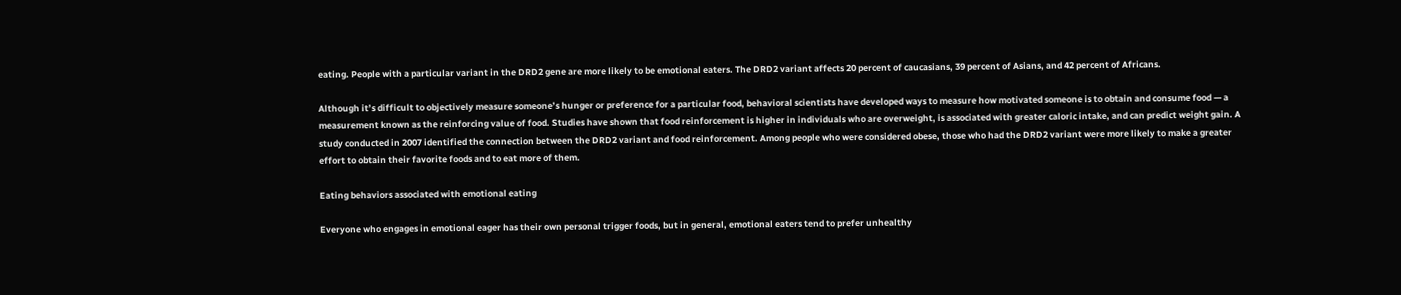eating. People with a particular variant in the DRD2 gene are more likely to be emotional eaters. The DRD2 variant affects 20 percent of caucasians, 39 percent of Asians, and 42 percent of Africans.

Although it’s difficult to objectively measure someone’s hunger or preference for a particular food, behavioral scientists have developed ways to measure how motivated someone is to obtain and consume food — a measurement known as the reinforcing value of food. Studies have shown that food reinforcement is higher in individuals who are overweight, is associated with greater caloric intake, and can predict weight gain. A study conducted in 2007 identified the connection between the DRD2 variant and food reinforcement. Among people who were considered obese, those who had the DRD2 variant were more likely to make a greater effort to obtain their favorite foods and to eat more of them.

Eating behaviors associated with emotional eating

Everyone who engages in emotional eager has their own personal trigger foods, but in general, emotional eaters tend to prefer unhealthy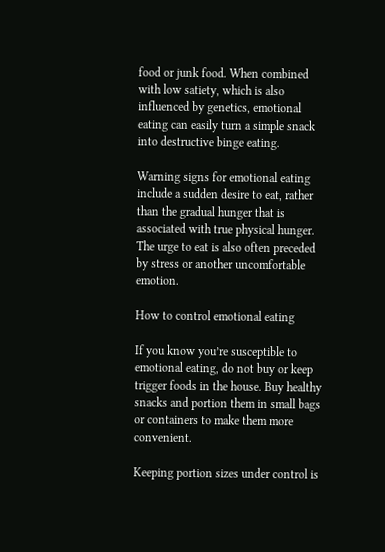food or junk food. When combined with low satiety, which is also influenced by genetics, emotional eating can easily turn a simple snack into destructive binge eating.

Warning signs for emotional eating include a sudden desire to eat, rather than the gradual hunger that is associated with true physical hunger. The urge to eat is also often preceded by stress or another uncomfortable emotion.

How to control emotional eating

If you know you’re susceptible to emotional eating, do not buy or keep trigger foods in the house. Buy healthy snacks and portion them in small bags or containers to make them more convenient.

Keeping portion sizes under control is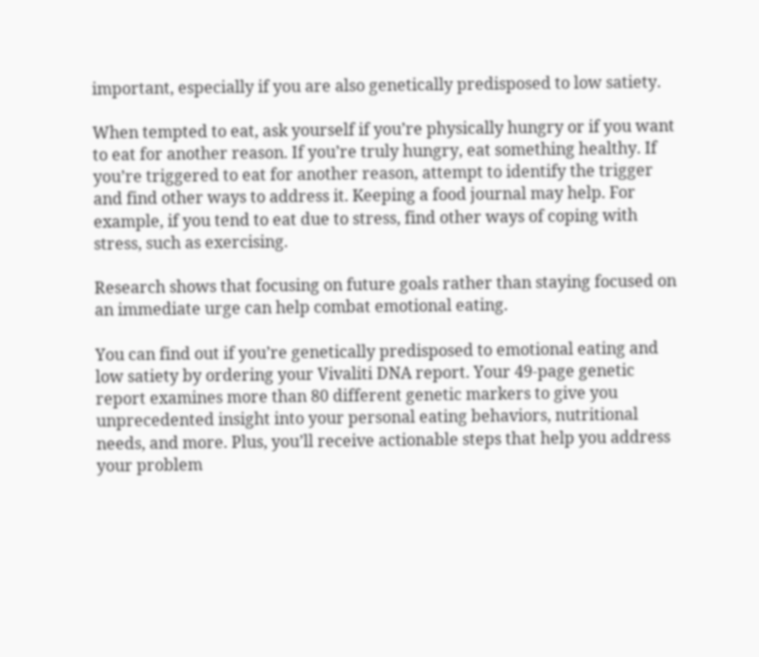important, especially if you are also genetically predisposed to low satiety.

When tempted to eat, ask yourself if you’re physically hungry or if you want to eat for another reason. If you’re truly hungry, eat something healthy. If you’re triggered to eat for another reason, attempt to identify the trigger and find other ways to address it. Keeping a food journal may help. For example, if you tend to eat due to stress, find other ways of coping with stress, such as exercising.

Research shows that focusing on future goals rather than staying focused on an immediate urge can help combat emotional eating.

You can find out if you’re genetically predisposed to emotional eating and low satiety by ordering your Vivaliti DNA report. Your 49-page genetic report examines more than 80 different genetic markers to give you unprecedented insight into your personal eating behaviors, nutritional needs, and more. Plus, you’ll receive actionable steps that help you address your problem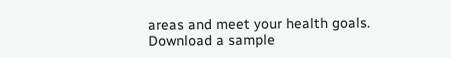areas and meet your health goals. Download a sample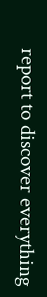report to discover everything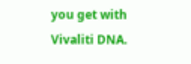you get with Vivaliti DNA.